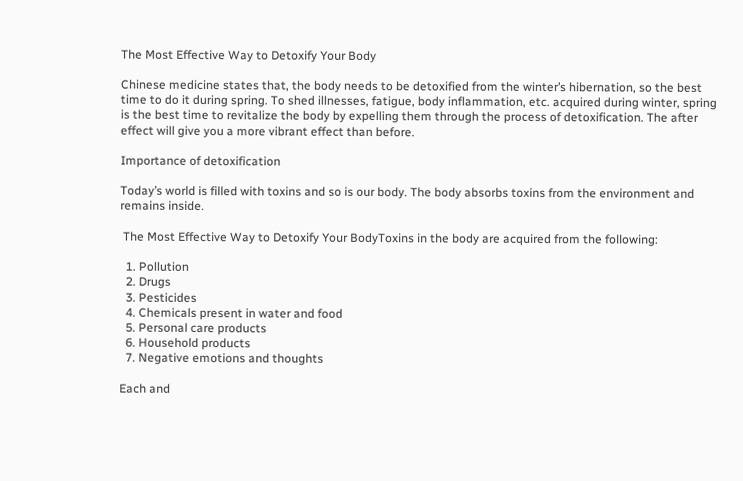The Most Effective Way to Detoxify Your Body

Chinese medicine states that, the body needs to be detoxified from the winter’s hibernation, so the best time to do it during spring. To shed illnesses, fatigue, body inflammation, etc. acquired during winter, spring is the best time to revitalize the body by expelling them through the process of detoxification. The after effect will give you a more vibrant effect than before.

Importance of detoxification

Today’s world is filled with toxins and so is our body. The body absorbs toxins from the environment and remains inside.

 The Most Effective Way to Detoxify Your BodyToxins in the body are acquired from the following:

  1. Pollution
  2. Drugs
  3. Pesticides
  4. Chemicals present in water and food
  5. Personal care products
  6. Household products
  7. Negative emotions and thoughts

Each and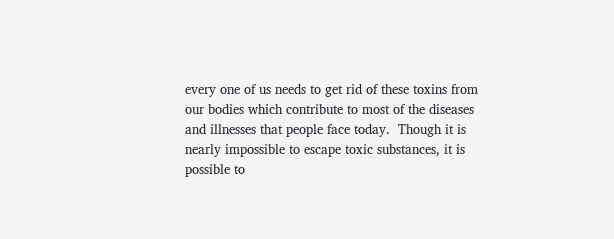every one of us needs to get rid of these toxins from our bodies which contribute to most of the diseases and illnesses that people face today.  Though it is nearly impossible to escape toxic substances, it is possible to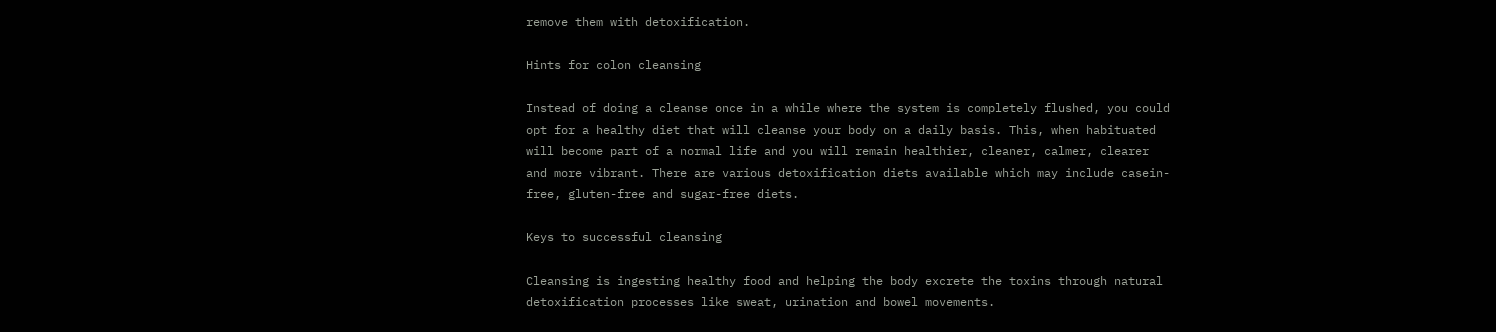remove them with detoxification.

Hints for colon cleansing

Instead of doing a cleanse once in a while where the system is completely flushed, you could opt for a healthy diet that will cleanse your body on a daily basis. This, when habituated will become part of a normal life and you will remain healthier, cleaner, calmer, clearer and more vibrant. There are various detoxification diets available which may include casein-free, gluten-free and sugar-free diets.

Keys to successful cleansing

Cleansing is ingesting healthy food and helping the body excrete the toxins through natural detoxification processes like sweat, urination and bowel movements.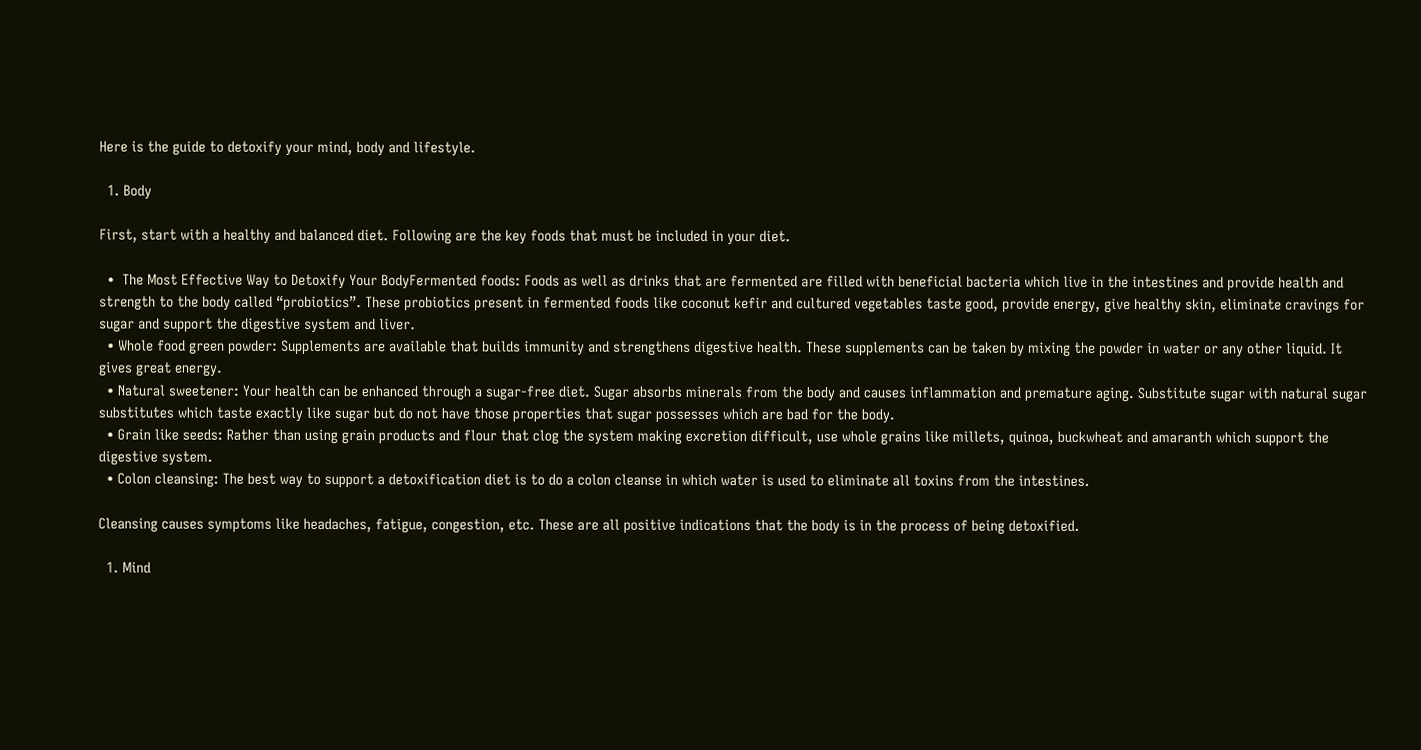Here is the guide to detoxify your mind, body and lifestyle.

  1. Body

First, start with a healthy and balanced diet. Following are the key foods that must be included in your diet.

  •  The Most Effective Way to Detoxify Your BodyFermented foods: Foods as well as drinks that are fermented are filled with beneficial bacteria which live in the intestines and provide health and strength to the body called “probiotics”. These probiotics present in fermented foods like coconut kefir and cultured vegetables taste good, provide energy, give healthy skin, eliminate cravings for sugar and support the digestive system and liver.
  • Whole food green powder: Supplements are available that builds immunity and strengthens digestive health. These supplements can be taken by mixing the powder in water or any other liquid. It gives great energy.
  • Natural sweetener: Your health can be enhanced through a sugar-free diet. Sugar absorbs minerals from the body and causes inflammation and premature aging. Substitute sugar with natural sugar substitutes which taste exactly like sugar but do not have those properties that sugar possesses which are bad for the body.
  • Grain like seeds: Rather than using grain products and flour that clog the system making excretion difficult, use whole grains like millets, quinoa, buckwheat and amaranth which support the digestive system.
  • Colon cleansing: The best way to support a detoxification diet is to do a colon cleanse in which water is used to eliminate all toxins from the intestines.

Cleansing causes symptoms like headaches, fatigue, congestion, etc. These are all positive indications that the body is in the process of being detoxified.

  1. Mind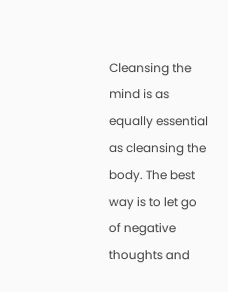Cleansing the mind is as equally essential as cleansing the body. The best way is to let go of negative thoughts and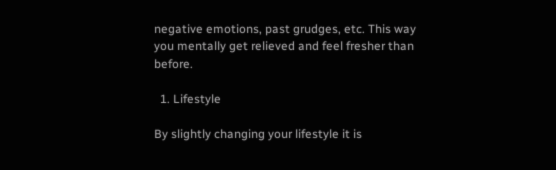negative emotions, past grudges, etc. This way you mentally get relieved and feel fresher than before.

  1. Lifestyle

By slightly changing your lifestyle it is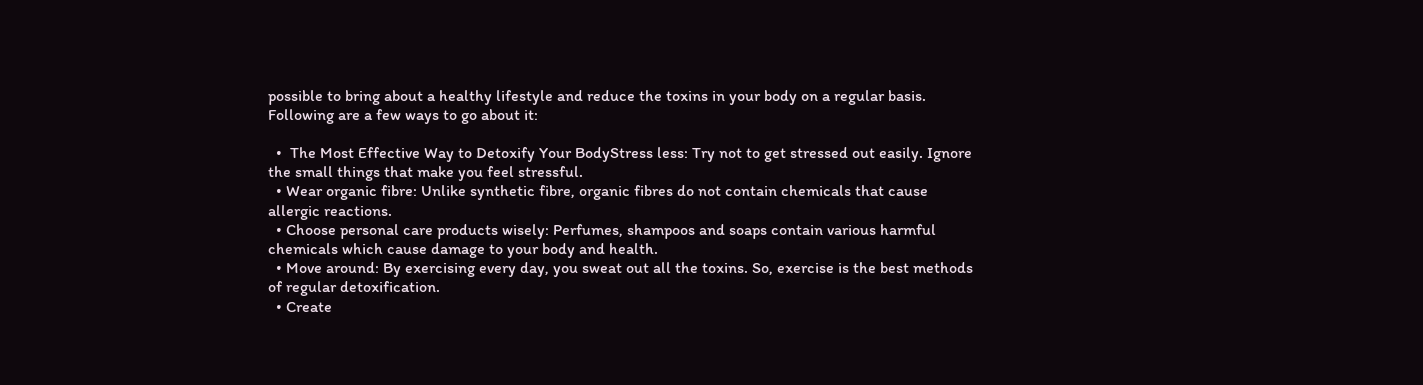possible to bring about a healthy lifestyle and reduce the toxins in your body on a regular basis. Following are a few ways to go about it:

  •  The Most Effective Way to Detoxify Your BodyStress less: Try not to get stressed out easily. Ignore the small things that make you feel stressful.
  • Wear organic fibre: Unlike synthetic fibre, organic fibres do not contain chemicals that cause allergic reactions.
  • Choose personal care products wisely: Perfumes, shampoos and soaps contain various harmful chemicals which cause damage to your body and health.
  • Move around: By exercising every day, you sweat out all the toxins. So, exercise is the best methods of regular detoxification.
  • Create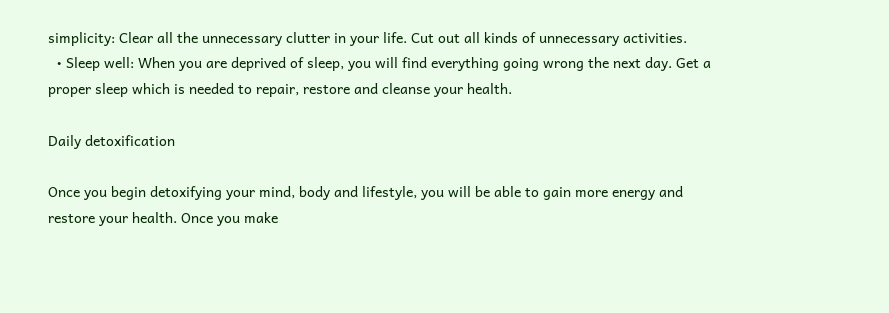simplicity: Clear all the unnecessary clutter in your life. Cut out all kinds of unnecessary activities.
  • Sleep well: When you are deprived of sleep, you will find everything going wrong the next day. Get a proper sleep which is needed to repair, restore and cleanse your health.

Daily detoxification

Once you begin detoxifying your mind, body and lifestyle, you will be able to gain more energy and restore your health. Once you make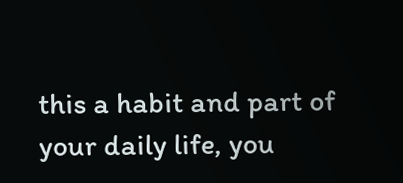this a habit and part of your daily life, you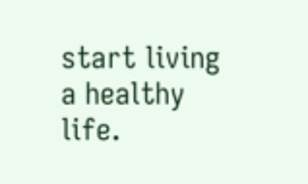start living a healthy life.